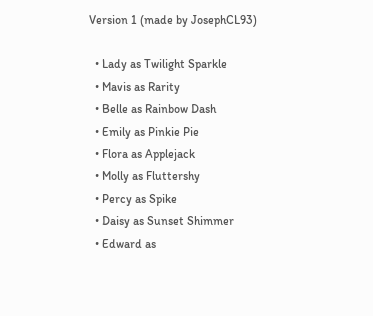Version 1 (made by JosephCL93)

  • Lady as Twilight Sparkle
  • Mavis as Rarity
  • Belle as Rainbow Dash
  • Emily as Pinkie Pie
  • Flora as Applejack
  • Molly as Fluttershy
  • Percy as Spike
  • Daisy as Sunset Shimmer
  • Edward as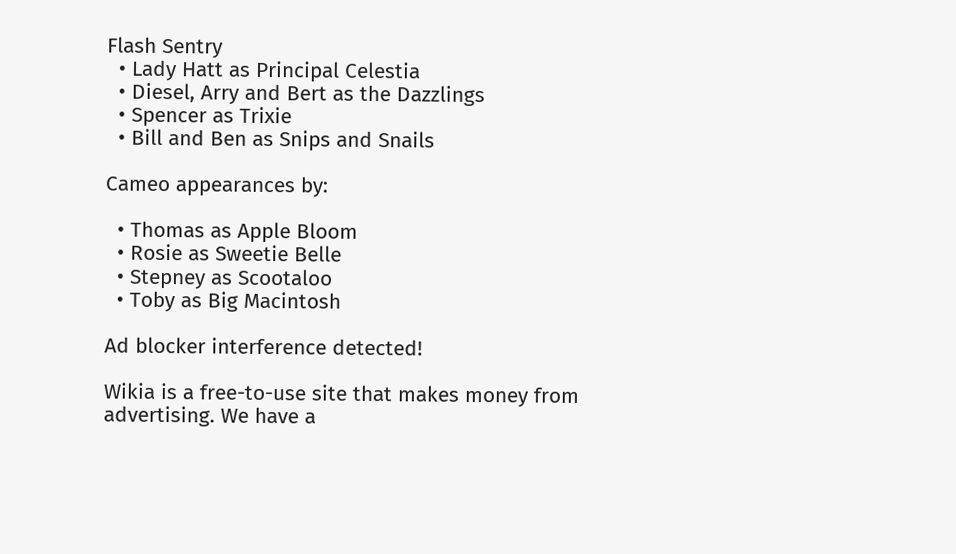Flash Sentry
  • Lady Hatt as Principal Celestia
  • Diesel, Arry and Bert as the Dazzlings
  • Spencer as Trixie
  • Bill and Ben as Snips and Snails

Cameo appearances by:

  • Thomas as Apple Bloom
  • Rosie as Sweetie Belle
  • Stepney as Scootaloo
  • Toby as Big Macintosh

Ad blocker interference detected!

Wikia is a free-to-use site that makes money from advertising. We have a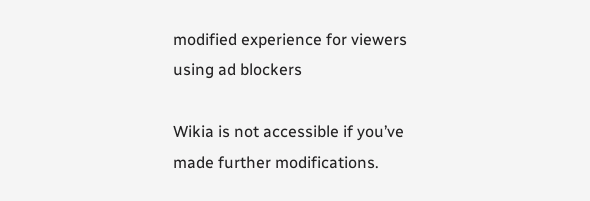modified experience for viewers using ad blockers

Wikia is not accessible if you’ve made further modifications.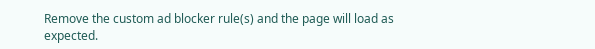Remove the custom ad blocker rule(s) and the page will load as expected.